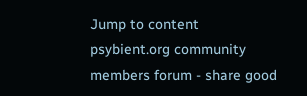Jump to content
psybient.org community members forum - share good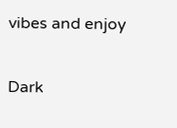vibes and enjoy

Dark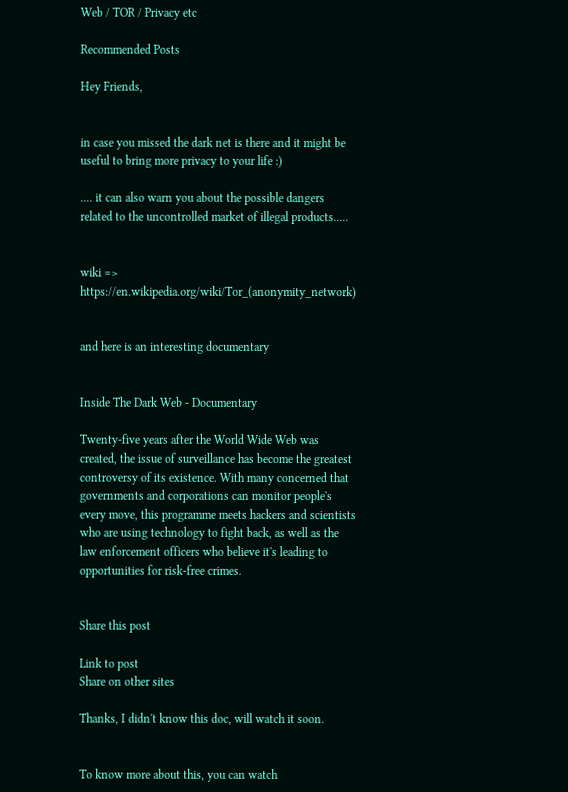Web / TOR / Privacy etc

Recommended Posts

Hey Friends,


in case you missed the dark net is there and it might be useful to bring more privacy to your life :)

.... it can also warn you about the possible dangers related to the uncontrolled market of illegal products.....


wiki => https://en.wikipedia.org/wiki/Tor_(anonymity_network)


and here is an interesting documentary


Inside The Dark Web - Documentary

Twenty-five years after the World Wide Web was created, the issue of surveillance has become the greatest controversy of its existence. With many concerned that governments and corporations can monitor people's every move, this programme meets hackers and scientists who are using technology to fight back, as well as the law enforcement officers who believe it's leading to opportunities for risk-free crimes.


Share this post

Link to post
Share on other sites

Thanks, I didn't know this doc, will watch it soon.


To know more about this, you can watch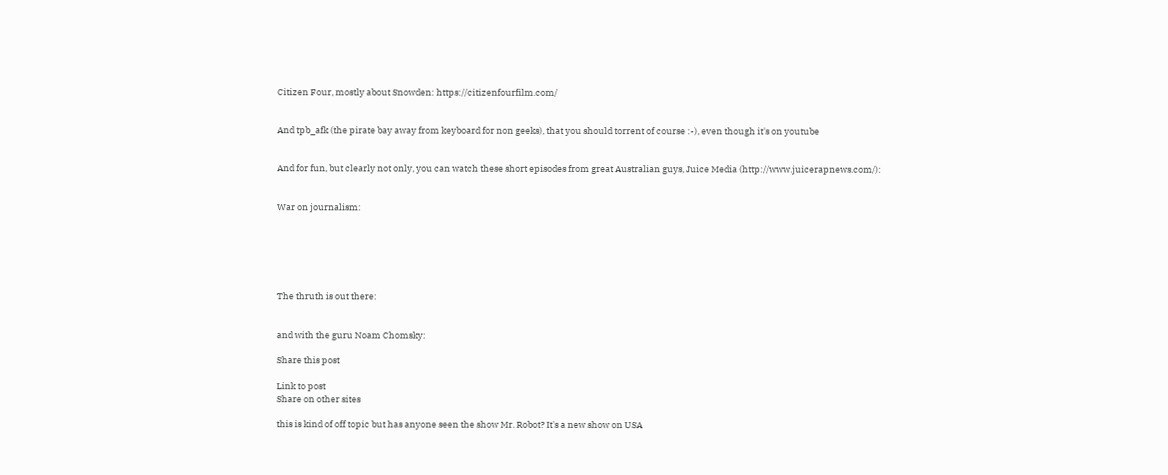Citizen Four, mostly about Snowden: https://citizenfourfilm.com/


And tpb_afk (the pirate bay away from keyboard for non geeks), that you should torrent of course :-), even though it's on youtube


And for fun, but clearly not only, you can watch these short episodes from great Australian guys, Juice Media (http://www.juicerapnews.com/):


War on journalism:






The thruth is out there:


and with the guru Noam Chomsky:

Share this post

Link to post
Share on other sites

this is kind of off topic but has anyone seen the show Mr. Robot? It's a new show on USA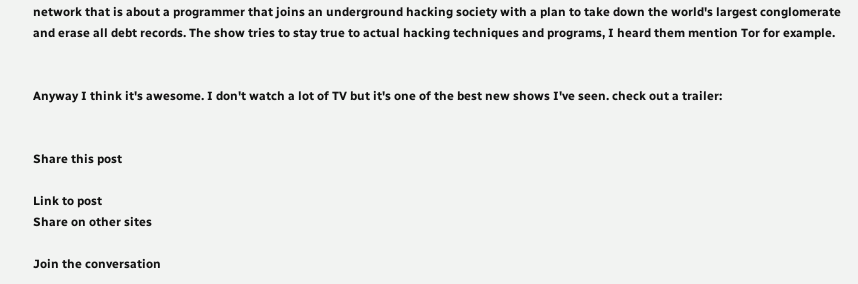network that is about a programmer that joins an underground hacking society with a plan to take down the world's largest conglomerate and erase all debt records. The show tries to stay true to actual hacking techniques and programs, I heard them mention Tor for example.


Anyway I think it's awesome. I don't watch a lot of TV but it's one of the best new shows I've seen. check out a trailer:


Share this post

Link to post
Share on other sites

Join the conversation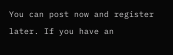You can post now and register later. If you have an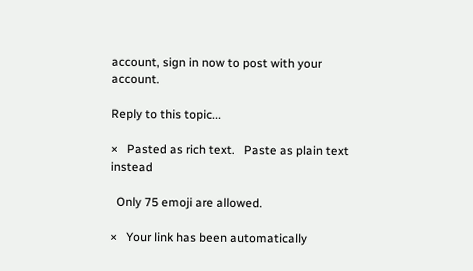account, sign in now to post with your account.

Reply to this topic...

×   Pasted as rich text.   Paste as plain text instead

  Only 75 emoji are allowed.

×   Your link has been automatically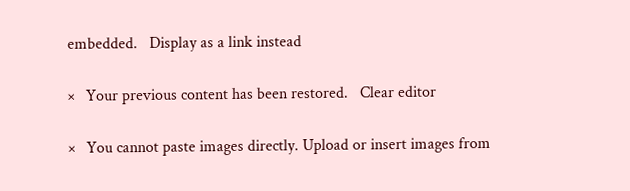embedded.   Display as a link instead

×   Your previous content has been restored.   Clear editor

×   You cannot paste images directly. Upload or insert images from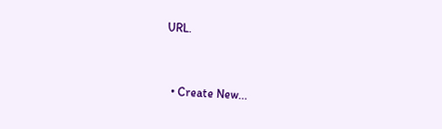URL.


  • Create New...